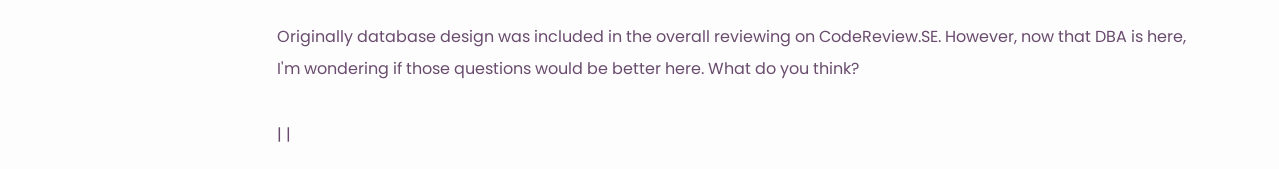Originally database design was included in the overall reviewing on CodeReview.SE. However, now that DBA is here, I'm wondering if those questions would be better here. What do you think?

| |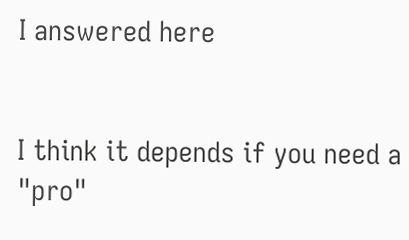I answered here


I think it depends if you need a "pro"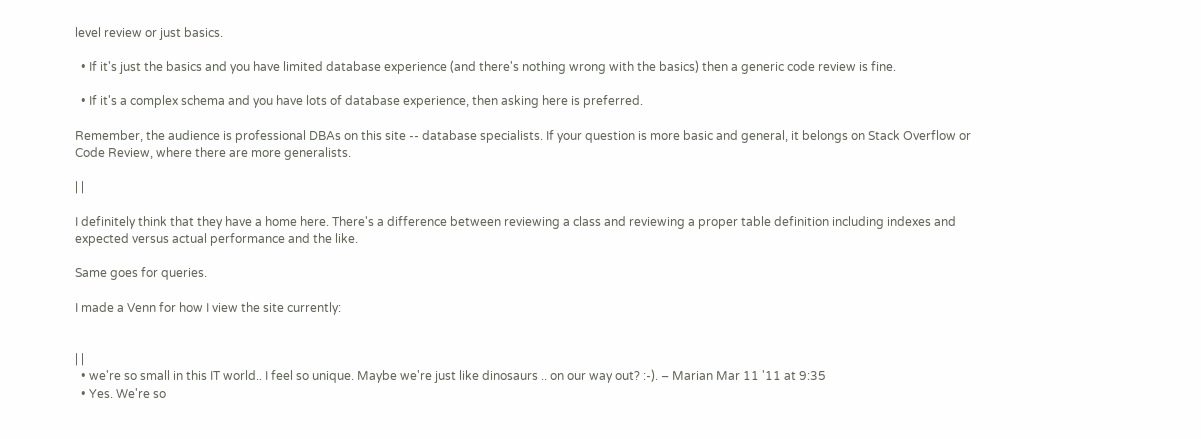level review or just basics.

  • If it's just the basics and you have limited database experience (and there's nothing wrong with the basics) then a generic code review is fine.

  • If it's a complex schema and you have lots of database experience, then asking here is preferred.

Remember, the audience is professional DBAs on this site -- database specialists. If your question is more basic and general, it belongs on Stack Overflow or Code Review, where there are more generalists.

| |

I definitely think that they have a home here. There's a difference between reviewing a class and reviewing a proper table definition including indexes and expected versus actual performance and the like.

Same goes for queries.

I made a Venn for how I view the site currently:


| |
  • we're so small in this IT world.. I feel so unique. Maybe we're just like dinosaurs .. on our way out? :-). – Marian Mar 11 '11 at 9:35
  • Yes. We're so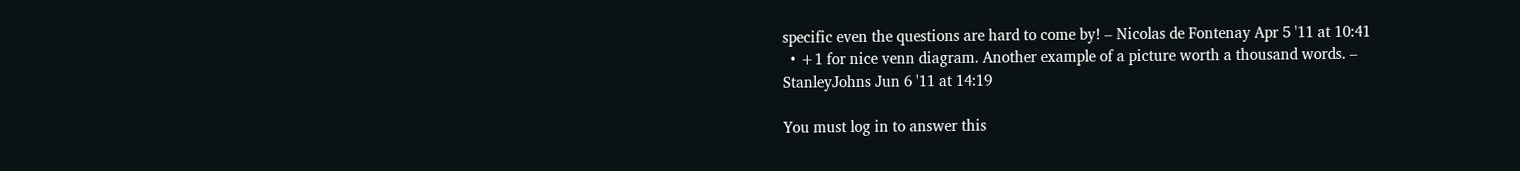specific even the questions are hard to come by! – Nicolas de Fontenay Apr 5 '11 at 10:41
  • +1 for nice venn diagram. Another example of a picture worth a thousand words. – StanleyJohns Jun 6 '11 at 14:19

You must log in to answer this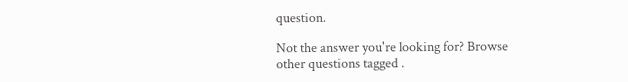question.

Not the answer you're looking for? Browse other questions tagged .